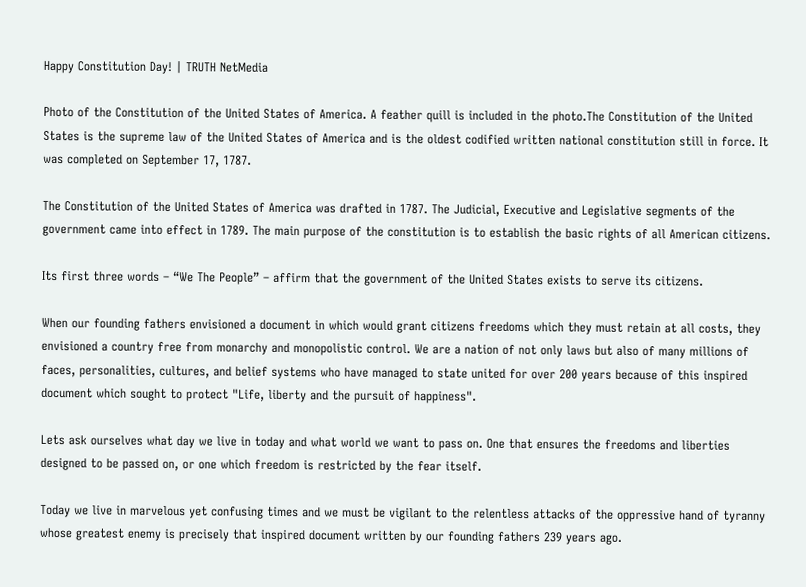Happy Constitution Day! | TRUTH NetMedia

Photo of the Constitution of the United States of America. A feather quill is included in the photo.The Constitution of the United States is the supreme law of the United States of America and is the oldest codified written national constitution still in force. It was completed on September 17, 1787.

The Constitution of the United States of America was drafted in 1787. The Judicial, Executive and Legislative segments of the government came into effect in 1789. The main purpose of the constitution is to establish the basic rights of all American citizens.

Its first three words – “We The People” – affirm that the government of the United States exists to serve its citizens.

When our founding fathers envisioned a document in which would grant citizens freedoms which they must retain at all costs, they envisioned a country free from monarchy and monopolistic control. We are a nation of not only laws but also of many millions of faces, personalities, cultures, and belief systems who have managed to state united for over 200 years because of this inspired document which sought to protect "Life, liberty and the pursuit of happiness".

Lets ask ourselves what day we live in today and what world we want to pass on. One that ensures the freedoms and liberties designed to be passed on, or one which freedom is restricted by the fear itself.

Today we live in marvelous yet confusing times and we must be vigilant to the relentless attacks of the oppressive hand of tyranny whose greatest enemy is precisely that inspired document written by our founding fathers 239 years ago.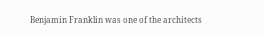Benjamin Franklin was one of the architects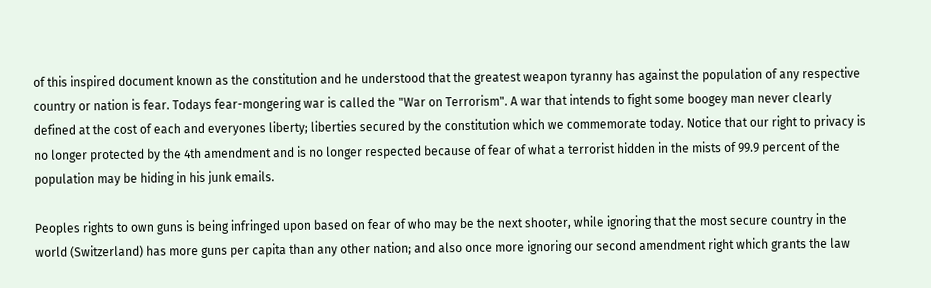of this inspired document known as the constitution and he understood that the greatest weapon tyranny has against the population of any respective country or nation is fear. Todays fear-mongering war is called the "War on Terrorism". A war that intends to fight some boogey man never clearly defined at the cost of each and everyones liberty; liberties secured by the constitution which we commemorate today. Notice that our right to privacy is no longer protected by the 4th amendment and is no longer respected because of fear of what a terrorist hidden in the mists of 99.9 percent of the population may be hiding in his junk emails.

Peoples rights to own guns is being infringed upon based on fear of who may be the next shooter, while ignoring that the most secure country in the world (Switzerland) has more guns per capita than any other nation; and also once more ignoring our second amendment right which grants the law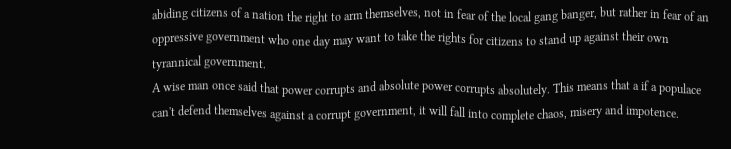abiding citizens of a nation the right to arm themselves, not in fear of the local gang banger, but rather in fear of an oppressive government who one day may want to take the rights for citizens to stand up against their own tyrannical government.
A wise man once said that power corrupts and absolute power corrupts absolutely. This means that a if a populace can't defend themselves against a corrupt government, it will fall into complete chaos, misery and impotence.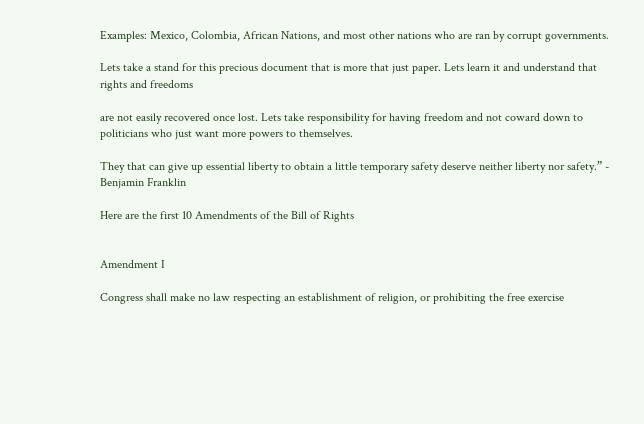Examples: Mexico, Colombia, African Nations, and most other nations who are ran by corrupt governments.

Lets take a stand for this precious document that is more that just paper. Lets learn it and understand that rights and freedoms

are not easily recovered once lost. Lets take responsibility for having freedom and not coward down to politicians who just want more powers to themselves.

They that can give up essential liberty to obtain a little temporary safety deserve neither liberty nor safety.” - Benjamin Franklin

Here are the first 10 Amendments of the Bill of Rights


Amendment I

Congress shall make no law respecting an establishment of religion, or prohibiting the free exercise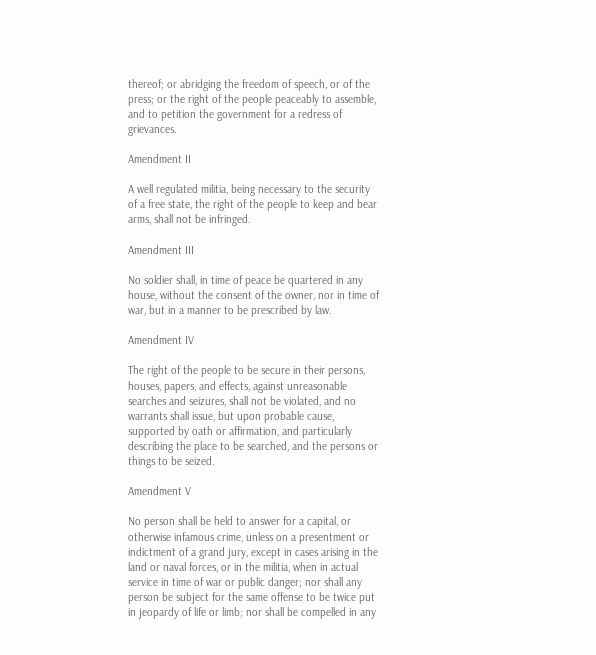thereof; or abridging the freedom of speech, or of the press; or the right of the people peaceably to assemble, and to petition the government for a redress of grievances.

Amendment II

A well regulated militia, being necessary to the security of a free state, the right of the people to keep and bear arms, shall not be infringed.

Amendment III

No soldier shall, in time of peace be quartered in any house, without the consent of the owner, nor in time of war, but in a manner to be prescribed by law.

Amendment IV

The right of the people to be secure in their persons, houses, papers, and effects, against unreasonable searches and seizures, shall not be violated, and no warrants shall issue, but upon probable cause, supported by oath or affirmation, and particularly describing the place to be searched, and the persons or things to be seized.

Amendment V

No person shall be held to answer for a capital, or otherwise infamous crime, unless on a presentment or indictment of a grand jury, except in cases arising in the land or naval forces, or in the militia, when in actual service in time of war or public danger; nor shall any person be subject for the same offense to be twice put in jeopardy of life or limb; nor shall be compelled in any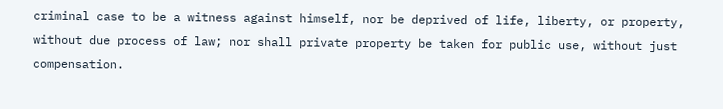criminal case to be a witness against himself, nor be deprived of life, liberty, or property, without due process of law; nor shall private property be taken for public use, without just compensation.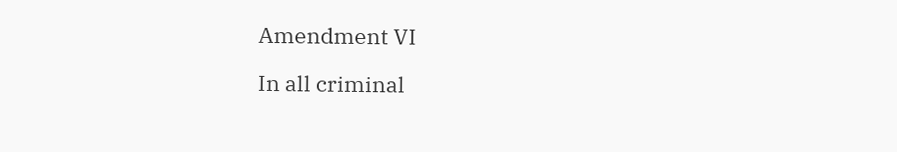Amendment VI

In all criminal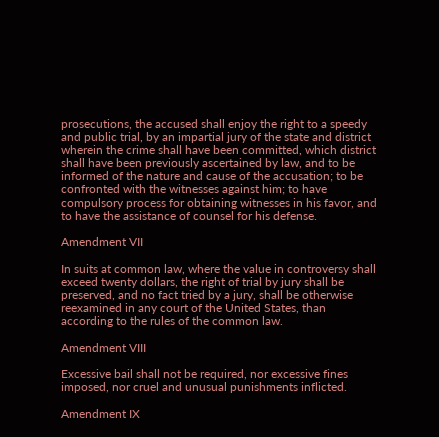prosecutions, the accused shall enjoy the right to a speedy and public trial, by an impartial jury of the state and district wherein the crime shall have been committed, which district shall have been previously ascertained by law, and to be informed of the nature and cause of the accusation; to be confronted with the witnesses against him; to have compulsory process for obtaining witnesses in his favor, and to have the assistance of counsel for his defense.

Amendment VII

In suits at common law, where the value in controversy shall exceed twenty dollars, the right of trial by jury shall be preserved, and no fact tried by a jury, shall be otherwise reexamined in any court of the United States, than according to the rules of the common law.

Amendment VIII

Excessive bail shall not be required, nor excessive fines imposed, nor cruel and unusual punishments inflicted.

Amendment IX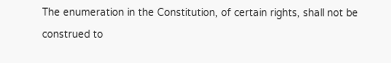The enumeration in the Constitution, of certain rights, shall not be construed to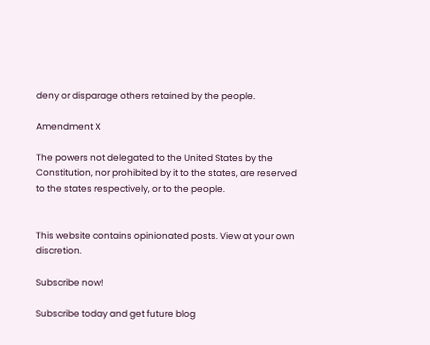deny or disparage others retained by the people.

Amendment X

The powers not delegated to the United States by the Constitution, nor prohibited by it to the states, are reserved to the states respectively, or to the people.


This website contains opinionated posts. View at your own discretion.

Subscribe now!

Subscribe today and get future blog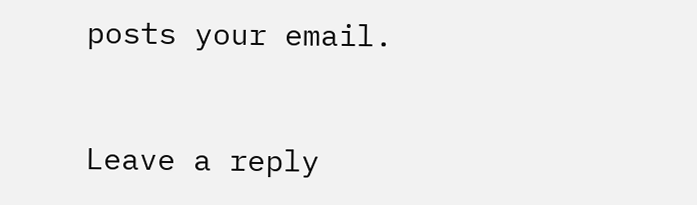posts your email.


Leave a reply